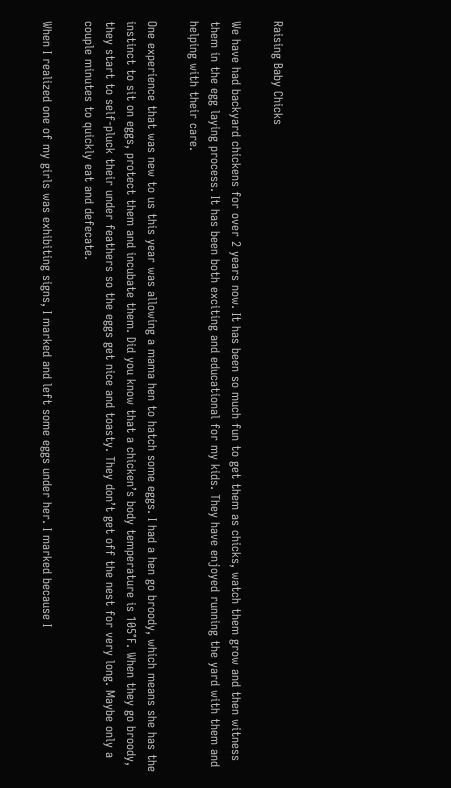Raising Baby Chicks

We have had backyard chickens for over 2 years now. It has been so much fun to get them as chicks, watch them grow and then witness them in the egg laying process. It has been both exciting and educational for my kids. They have enjoyed running the yard with them and helping with their care.

One experience that was new to us this year was allowing a mama hen to hatch some eggs. I had a hen go broody, which means she has the instinct to sit on eggs, protect them and incubate them. Did you know that a chicken’s body temperature is 105°F. When they go broody, they start to self-pluck their under feathers so the eggs get nice and toasty. They don’t get off the nest for very long. Maybe only a couple minutes to quickly eat and defecate.

When I realized one of my girls was exhibiting signs, I marked and left some eggs under her. I marked because I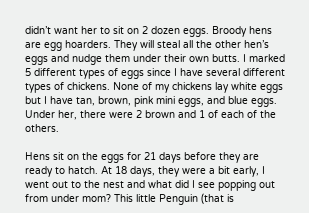didn’t want her to sit on 2 dozen eggs. Broody hens are egg hoarders. They will steal all the other hen’s eggs and nudge them under their own butts. I marked 5 different types of eggs since I have several different types of chickens. None of my chickens lay white eggs but I have tan, brown, pink mini eggs, and blue eggs. Under her, there were 2 brown and 1 of each of the others.

Hens sit on the eggs for 21 days before they are ready to hatch. At 18 days, they were a bit early, I went out to the nest and what did I see popping out from under mom? This little Penguin (that is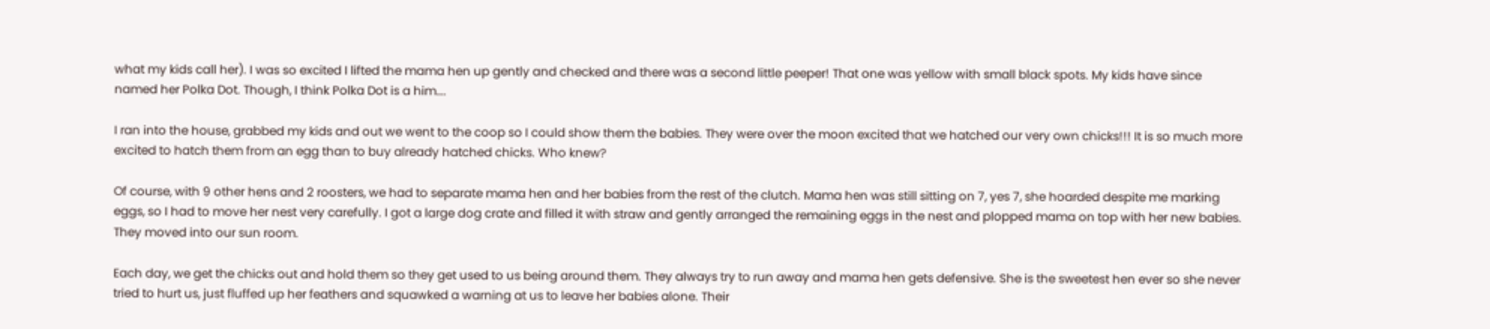what my kids call her). I was so excited I lifted the mama hen up gently and checked and there was a second little peeper! That one was yellow with small black spots. My kids have since named her Polka Dot. Though, I think Polka Dot is a him….

I ran into the house, grabbed my kids and out we went to the coop so I could show them the babies. They were over the moon excited that we hatched our very own chicks!!! It is so much more excited to hatch them from an egg than to buy already hatched chicks. Who knew?

Of course, with 9 other hens and 2 roosters, we had to separate mama hen and her babies from the rest of the clutch. Mama hen was still sitting on 7, yes 7, she hoarded despite me marking eggs, so I had to move her nest very carefully. I got a large dog crate and filled it with straw and gently arranged the remaining eggs in the nest and plopped mama on top with her new babies. They moved into our sun room.

Each day, we get the chicks out and hold them so they get used to us being around them. They always try to run away and mama hen gets defensive. She is the sweetest hen ever so she never tried to hurt us, just fluffed up her feathers and squawked a warning at us to leave her babies alone. Their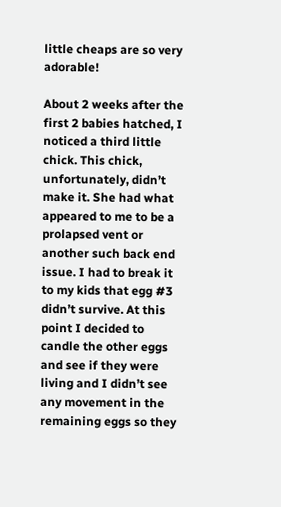little cheaps are so very adorable!

About 2 weeks after the first 2 babies hatched, I noticed a third little chick. This chick, unfortunately, didn’t make it. She had what appeared to me to be a prolapsed vent or another such back end issue. I had to break it to my kids that egg #3 didn’t survive. At this point I decided to candle the other eggs and see if they were living and I didn’t see any movement in the remaining eggs so they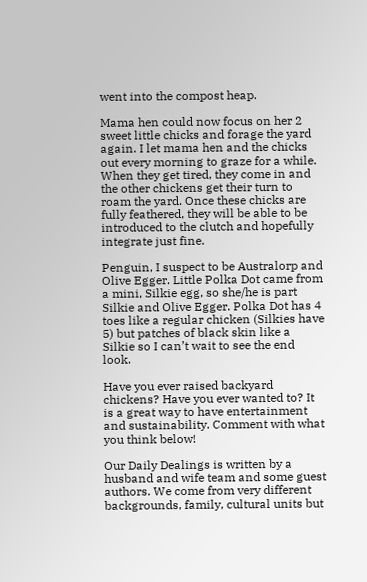went into the compost heap.

Mama hen could now focus on her 2 sweet little chicks and forage the yard again. I let mama hen and the chicks out every morning to graze for a while. When they get tired, they come in and the other chickens get their turn to roam the yard. Once these chicks are fully feathered, they will be able to be introduced to the clutch and hopefully integrate just fine.

Penguin, I suspect to be Australorp and Olive Egger. Little Polka Dot came from a mini, Silkie egg, so she/he is part Silkie and Olive Egger. Polka Dot has 4 toes like a regular chicken (Silkies have 5) but patches of black skin like a Silkie so I can’t wait to see the end look.

Have you ever raised backyard chickens? Have you ever wanted to? It is a great way to have entertainment and sustainability. Comment with what you think below!

Our Daily Dealings is written by a husband and wife team and some guest authors. We come from very different backgrounds, family, cultural units but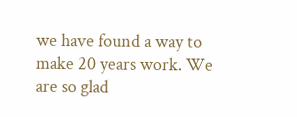we have found a way to make 20 years work. We are so glad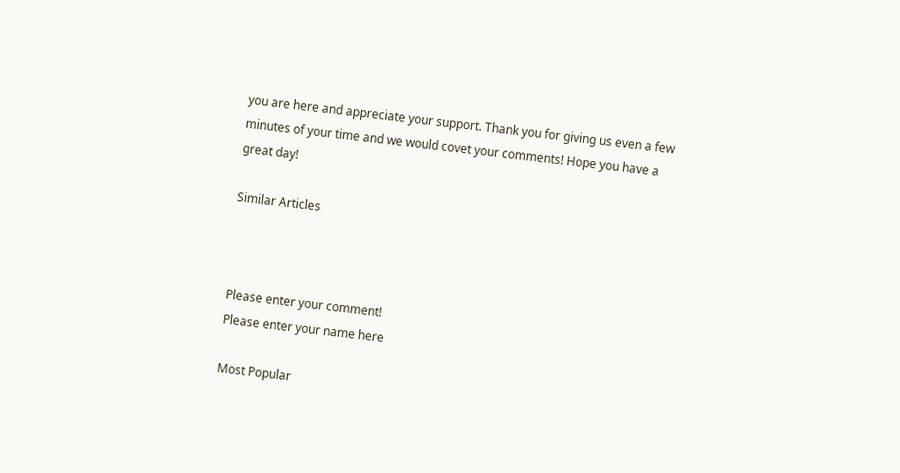you are here and appreciate your support. Thank you for giving us even a few minutes of your time and we would covet your comments! Hope you have a great day!

Similar Articles



Please enter your comment!
Please enter your name here

Most Popular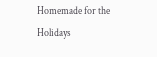Homemade for the Holidays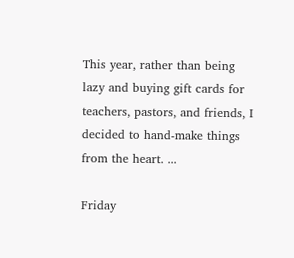This year, rather than being lazy and buying gift cards for teachers, pastors, and friends, I decided to hand-make things from the heart. ...

Friday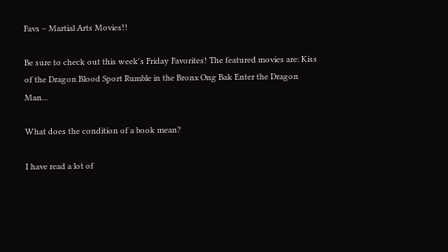Favs – Martial Arts Movies!!

Be sure to check out this week's Friday Favorites! The featured movies are: Kiss of the Dragon Blood Sport Rumble in the Bronx Ong Bak Enter the Dragon Man...

What does the condition of a book mean?

I have read a lot of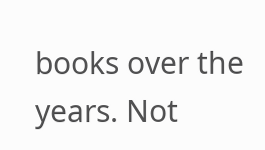books over the years. Not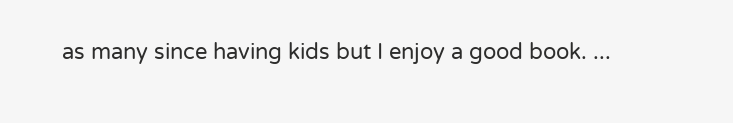as many since having kids but I enjoy a good book. ...